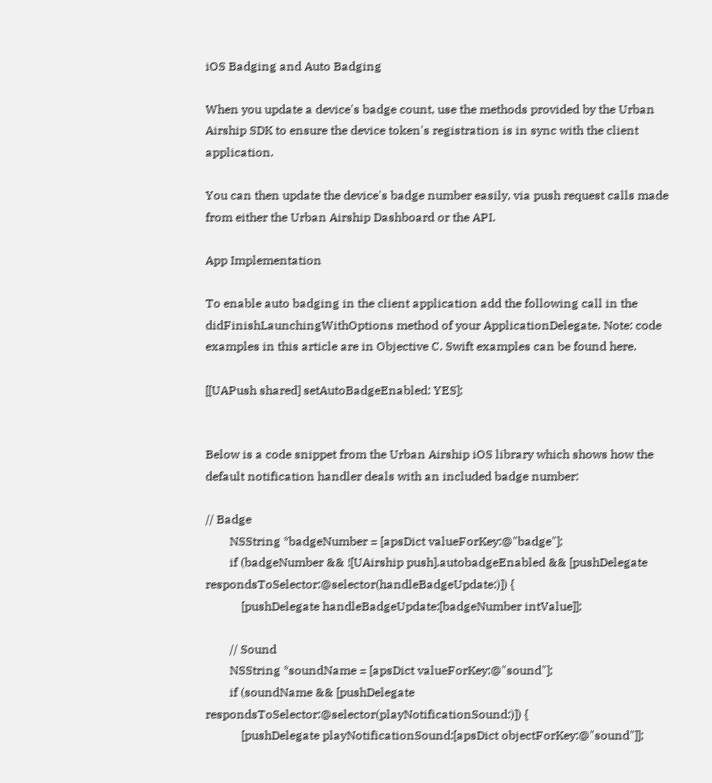iOS Badging and Auto Badging

When you update a device's badge count, use the methods provided by the Urban Airship SDK to ensure the device token's registration is in sync with the client application.

You can then update the device's badge number easily, via push request calls made from either the Urban Airship Dashboard or the API.

App Implementation

To enable auto badging in the client application add the following call in the didFinishLaunchingWithOptions method of your ApplicationDelegate. Note: code examples in this article are in Objective C. Swift examples can be found here.

[[UAPush shared] setAutoBadgeEnabled: YES];


Below is a code snippet from the Urban Airship iOS library which shows how the default notification handler deals with an included badge number:

// Badge
        NSString *badgeNumber = [apsDict valueForKey:@"badge"];
        if (badgeNumber && ![UAirship push].autobadgeEnabled && [pushDelegate respondsToSelector:@selector(handleBadgeUpdate:)]) {
            [pushDelegate handleBadgeUpdate:[badgeNumber intValue]];

        // Sound
        NSString *soundName = [apsDict valueForKey:@"sound"];
        if (soundName && [pushDelegate respondsToSelector:@selector(playNotificationSound:)]) {
            [pushDelegate playNotificationSound:[apsDict objectForKey:@"sound"]];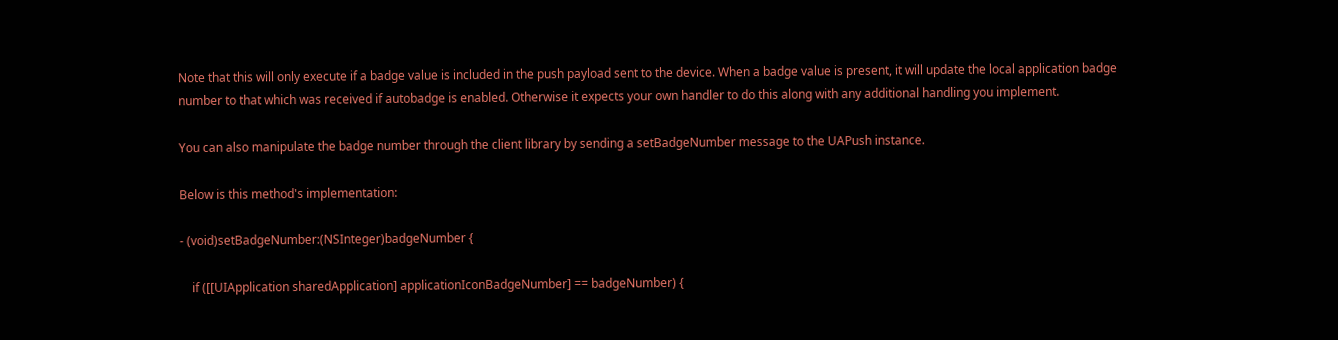Note that this will only execute if a badge value is included in the push payload sent to the device. When a badge value is present, it will update the local application badge number to that which was received if autobadge is enabled. Otherwise it expects your own handler to do this along with any additional handling you implement.

You can also manipulate the badge number through the client library by sending a setBadgeNumber message to the UAPush instance.

Below is this method's implementation:

- (void)setBadgeNumber:(NSInteger)badgeNumber {

    if ([[UIApplication sharedApplication] applicationIconBadgeNumber] == badgeNumber) {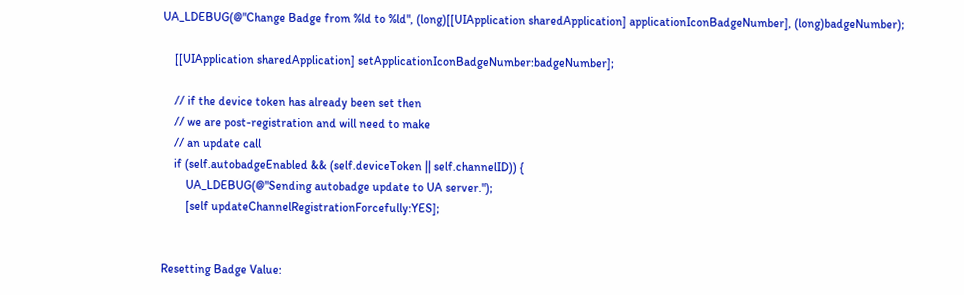UA_LDEBUG(@"Change Badge from %ld to %ld", (long)[[UIApplication sharedApplication] applicationIconBadgeNumber], (long)badgeNumber);

    [[UIApplication sharedApplication] setApplicationIconBadgeNumber:badgeNumber];

    // if the device token has already been set then
    // we are post-registration and will need to make
    // an update call
    if (self.autobadgeEnabled && (self.deviceToken || self.channelID)) {
        UA_LDEBUG(@"Sending autobadge update to UA server.");
        [self updateChannelRegistrationForcefully:YES];


Resetting Badge Value: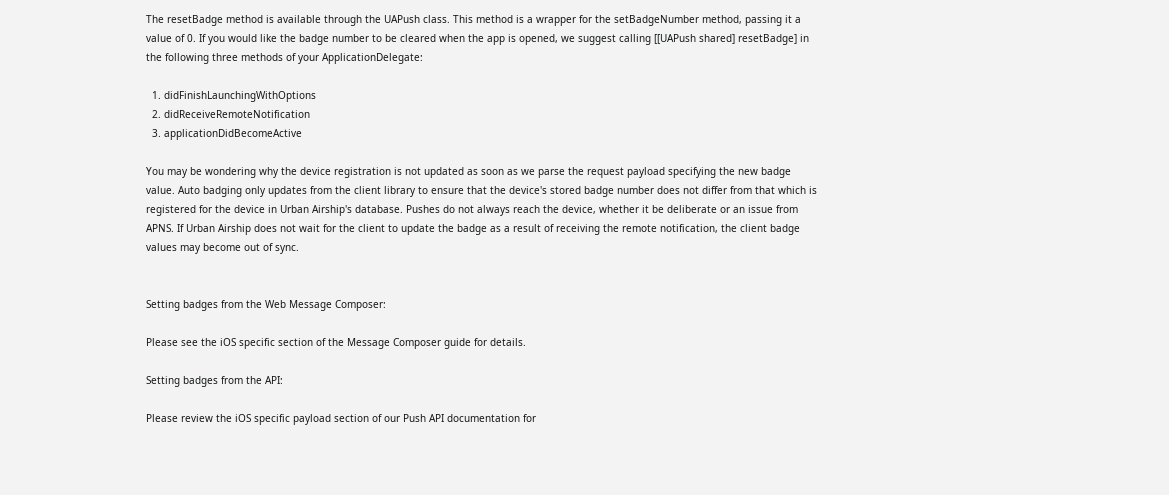The resetBadge method is available through the UAPush class. This method is a wrapper for the setBadgeNumber method, passing it a value of 0. If you would like the badge number to be cleared when the app is opened, we suggest calling [[UAPush shared] resetBadge] in the following three methods of your ApplicationDelegate:

  1. didFinishLaunchingWithOptions
  2. didReceiveRemoteNotification
  3. applicationDidBecomeActive

You may be wondering why the device registration is not updated as soon as we parse the request payload specifying the new badge value. Auto badging only updates from the client library to ensure that the device's stored badge number does not differ from that which is registered for the device in Urban Airship's database. Pushes do not always reach the device, whether it be deliberate or an issue from APNS. If Urban Airship does not wait for the client to update the badge as a result of receiving the remote notification, the client badge values may become out of sync.


Setting badges from the Web Message Composer:

Please see the iOS specific section of the Message Composer guide for details.

Setting badges from the API:

Please review the iOS specific payload section of our Push API documentation for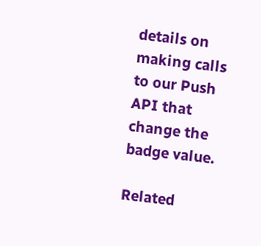details on making calls to our Push API that change the badge value.

Related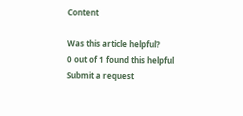Content

Was this article helpful?
0 out of 1 found this helpful
Submit a request